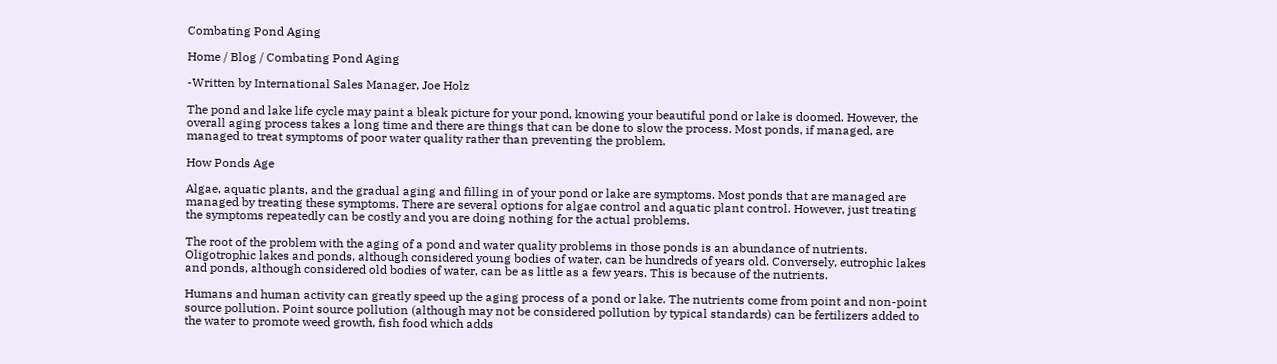Combating Pond Aging

Home / Blog / Combating Pond Aging

-Written by International Sales Manager, Joe Holz

The pond and lake life cycle may paint a bleak picture for your pond, knowing your beautiful pond or lake is doomed. However, the overall aging process takes a long time and there are things that can be done to slow the process. Most ponds, if managed, are managed to treat symptoms of poor water quality rather than preventing the problem.

How Ponds Age

Algae, aquatic plants, and the gradual aging and filling in of your pond or lake are symptoms. Most ponds that are managed are managed by treating these symptoms. There are several options for algae control and aquatic plant control. However, just treating the symptoms repeatedly can be costly and you are doing nothing for the actual problems.

The root of the problem with the aging of a pond and water quality problems in those ponds is an abundance of nutrients. Oligotrophic lakes and ponds, although considered young bodies of water, can be hundreds of years old. Conversely, eutrophic lakes and ponds, although considered old bodies of water, can be as little as a few years. This is because of the nutrients.

Humans and human activity can greatly speed up the aging process of a pond or lake. The nutrients come from point and non-point source pollution. Point source pollution (although may not be considered pollution by typical standards) can be fertilizers added to the water to promote weed growth, fish food which adds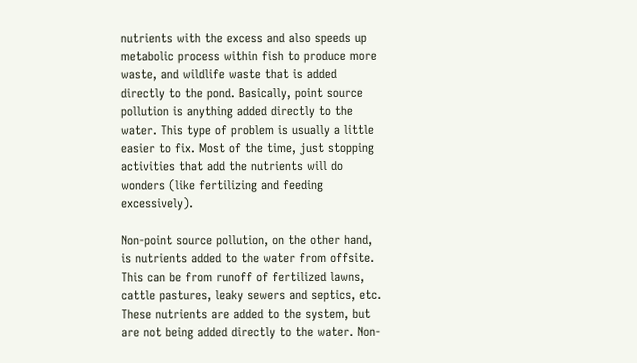nutrients with the excess and also speeds up metabolic process within fish to produce more waste, and wildlife waste that is added directly to the pond. Basically, point source pollution is anything added directly to the water. This type of problem is usually a little easier to fix. Most of the time, just stopping activities that add the nutrients will do wonders (like fertilizing and feeding excessively).

Non-point source pollution, on the other hand, is nutrients added to the water from offsite. This can be from runoff of fertilized lawns, cattle pastures, leaky sewers and septics, etc. These nutrients are added to the system, but are not being added directly to the water. Non-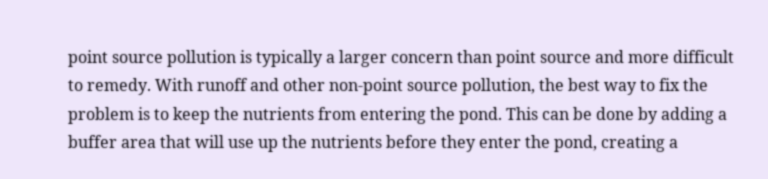point source pollution is typically a larger concern than point source and more difficult to remedy. With runoff and other non-point source pollution, the best way to fix the problem is to keep the nutrients from entering the pond. This can be done by adding a buffer area that will use up the nutrients before they enter the pond, creating a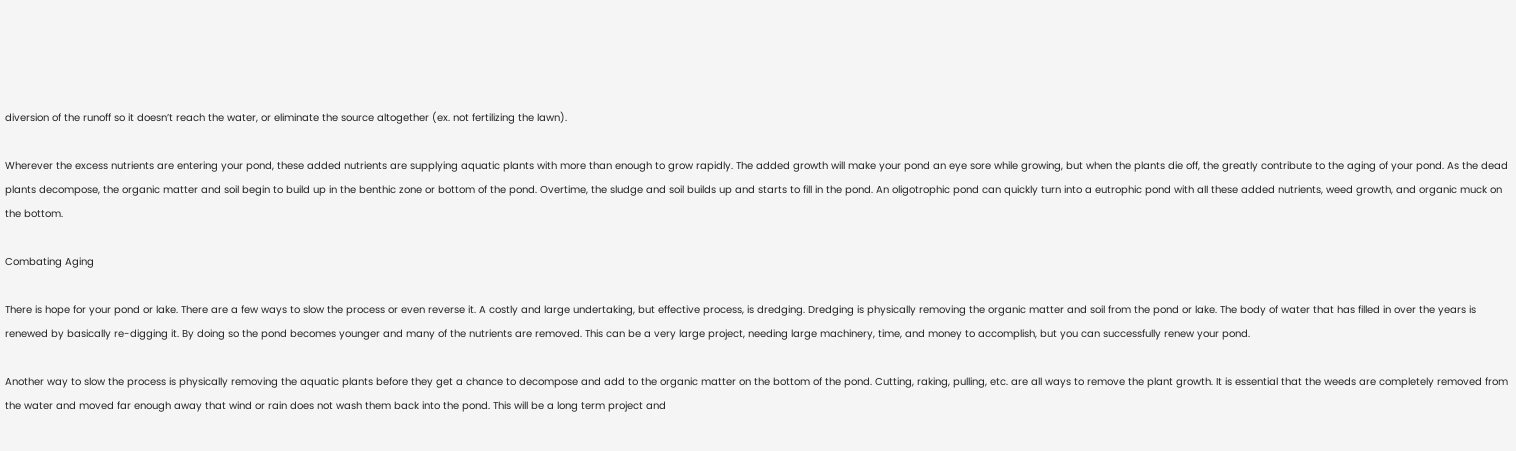diversion of the runoff so it doesn’t reach the water, or eliminate the source altogether (ex. not fertilizing the lawn).

Wherever the excess nutrients are entering your pond, these added nutrients are supplying aquatic plants with more than enough to grow rapidly. The added growth will make your pond an eye sore while growing, but when the plants die off, the greatly contribute to the aging of your pond. As the dead plants decompose, the organic matter and soil begin to build up in the benthic zone or bottom of the pond. Overtime, the sludge and soil builds up and starts to fill in the pond. An oligotrophic pond can quickly turn into a eutrophic pond with all these added nutrients, weed growth, and organic muck on the bottom.

Combating Aging

There is hope for your pond or lake. There are a few ways to slow the process or even reverse it. A costly and large undertaking, but effective process, is dredging. Dredging is physically removing the organic matter and soil from the pond or lake. The body of water that has filled in over the years is renewed by basically re-digging it. By doing so the pond becomes younger and many of the nutrients are removed. This can be a very large project, needing large machinery, time, and money to accomplish, but you can successfully renew your pond.

Another way to slow the process is physically removing the aquatic plants before they get a chance to decompose and add to the organic matter on the bottom of the pond. Cutting, raking, pulling, etc. are all ways to remove the plant growth. It is essential that the weeds are completely removed from the water and moved far enough away that wind or rain does not wash them back into the pond. This will be a long term project and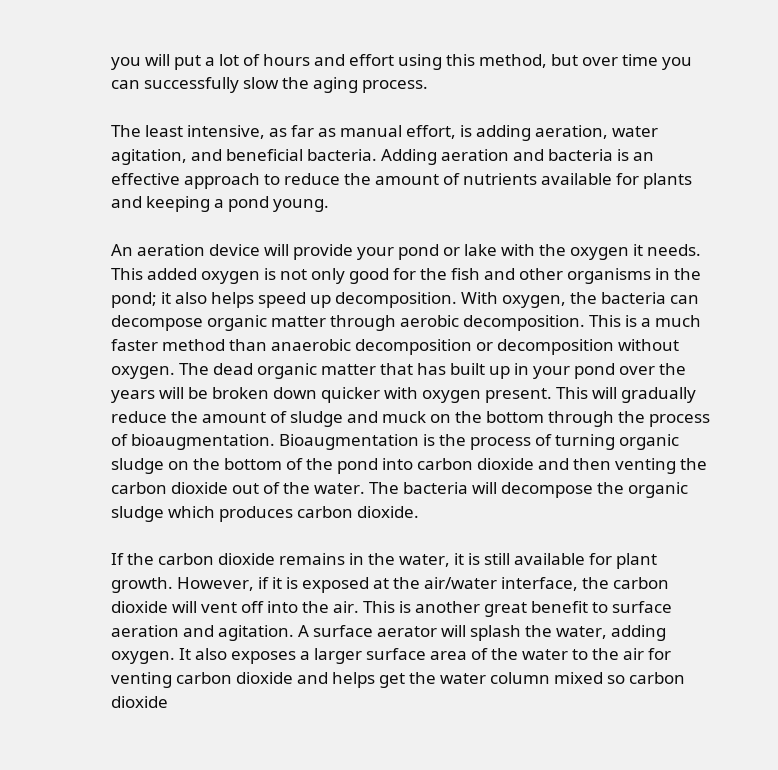you will put a lot of hours and effort using this method, but over time you can successfully slow the aging process.

The least intensive, as far as manual effort, is adding aeration, water agitation, and beneficial bacteria. Adding aeration and bacteria is an effective approach to reduce the amount of nutrients available for plants and keeping a pond young.

An aeration device will provide your pond or lake with the oxygen it needs. This added oxygen is not only good for the fish and other organisms in the pond; it also helps speed up decomposition. With oxygen, the bacteria can decompose organic matter through aerobic decomposition. This is a much faster method than anaerobic decomposition or decomposition without oxygen. The dead organic matter that has built up in your pond over the years will be broken down quicker with oxygen present. This will gradually reduce the amount of sludge and muck on the bottom through the process of bioaugmentation. Bioaugmentation is the process of turning organic sludge on the bottom of the pond into carbon dioxide and then venting the carbon dioxide out of the water. The bacteria will decompose the organic sludge which produces carbon dioxide.

If the carbon dioxide remains in the water, it is still available for plant growth. However, if it is exposed at the air/water interface, the carbon dioxide will vent off into the air. This is another great benefit to surface aeration and agitation. A surface aerator will splash the water, adding oxygen. It also exposes a larger surface area of the water to the air for venting carbon dioxide and helps get the water column mixed so carbon dioxide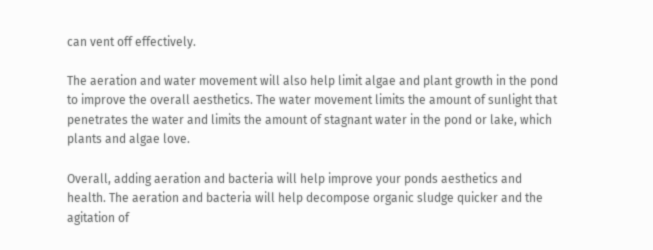can vent off effectively.

The aeration and water movement will also help limit algae and plant growth in the pond to improve the overall aesthetics. The water movement limits the amount of sunlight that penetrates the water and limits the amount of stagnant water in the pond or lake, which plants and algae love.

Overall, adding aeration and bacteria will help improve your ponds aesthetics and health. The aeration and bacteria will help decompose organic sludge quicker and the agitation of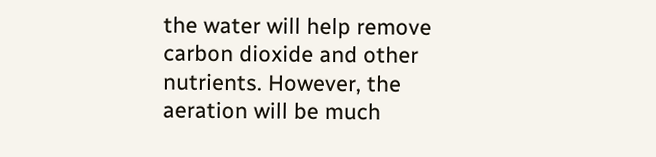the water will help remove carbon dioxide and other nutrients. However, the aeration will be much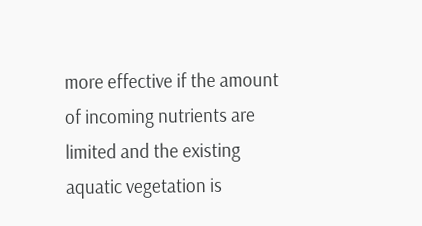more effective if the amount of incoming nutrients are limited and the existing aquatic vegetation is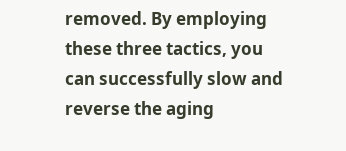removed. By employing these three tactics, you can successfully slow and reverse the aging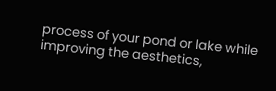process of your pond or lake while improving the aesthetics,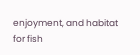enjoyment, and habitat for fish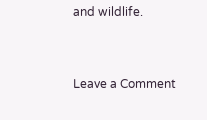and wildlife.


Leave a Comment